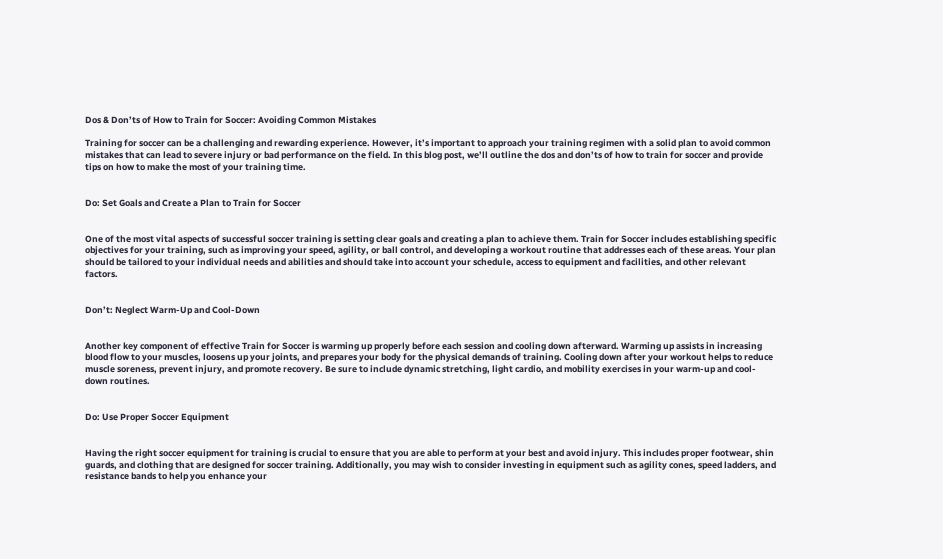Dos & Don’ts of How to Train for Soccer: Avoiding Common Mistakes

Training for soccer can be a challenging and rewarding experience. However, it’s important to approach your training regimen with a solid plan to avoid common mistakes that can lead to severe injury or bad performance on the field. In this blog post, we’ll outline the dos and don’ts of how to train for soccer and provide tips on how to make the most of your training time.


Do: Set Goals and Create a Plan to Train for Soccer


One of the most vital aspects of successful soccer training is setting clear goals and creating a plan to achieve them. Train for Soccer includes establishing specific objectives for your training, such as improving your speed, agility, or ball control, and developing a workout routine that addresses each of these areas. Your plan should be tailored to your individual needs and abilities and should take into account your schedule, access to equipment and facilities, and other relevant factors.


Don’t: Neglect Warm-Up and Cool-Down


Another key component of effective Train for Soccer is warming up properly before each session and cooling down afterward. Warming up assists in increasing blood flow to your muscles, loosens up your joints, and prepares your body for the physical demands of training. Cooling down after your workout helps to reduce muscle soreness, prevent injury, and promote recovery. Be sure to include dynamic stretching, light cardio, and mobility exercises in your warm-up and cool-down routines.


Do: Use Proper Soccer Equipment


Having the right soccer equipment for training is crucial to ensure that you are able to perform at your best and avoid injury. This includes proper footwear, shin guards, and clothing that are designed for soccer training. Additionally, you may wish to consider investing in equipment such as agility cones, speed ladders, and resistance bands to help you enhance your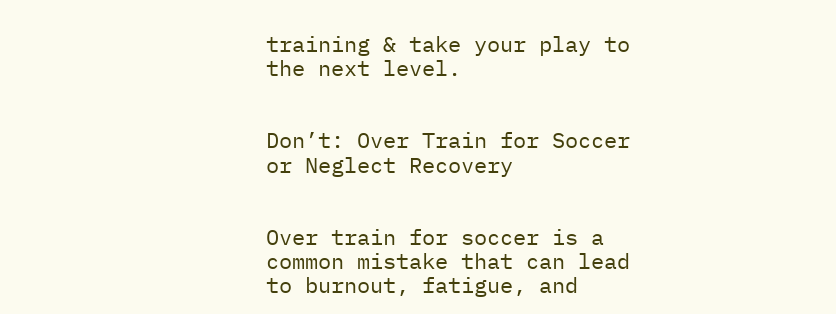training & take your play to the next level.


Don’t: Over Train for Soccer or Neglect Recovery


Over train for soccer is a common mistake that can lead to burnout, fatigue, and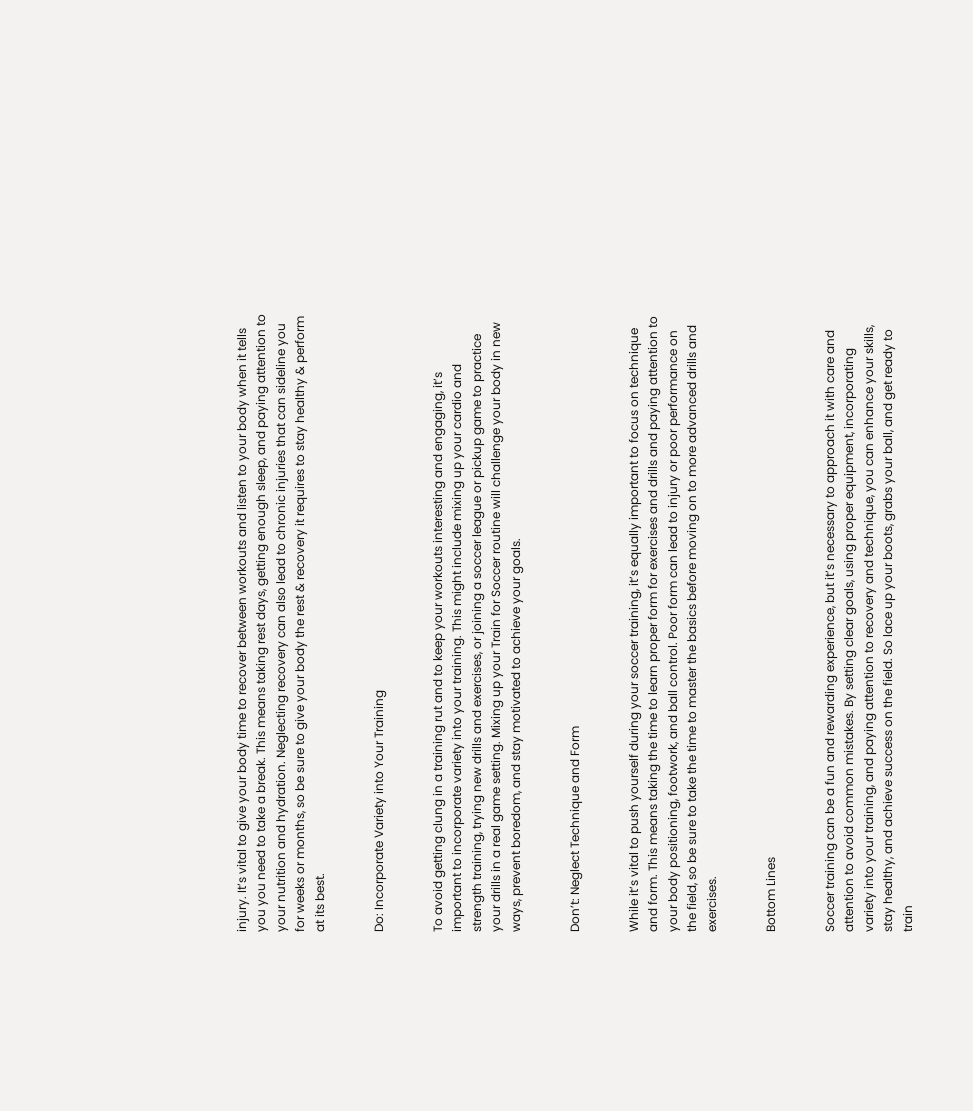injury. It’s vital to give your body time to recover between workouts and listen to your body when it tells you you need to take a break. This means taking rest days, getting enough sleep, and paying attention to your nutrition and hydration. Neglecting recovery can also lead to chronic injuries that can sideline you for weeks or months, so be sure to give your body the rest & recovery it requires to stay healthy & perform at its best.


Do: Incorporate Variety into Your Training


To avoid getting clung in a training rut and to keep your workouts interesting and engaging, it’s important to incorporate variety into your training. This might include mixing up your cardio and strength training, trying new drills and exercises, or joining a soccer league or pickup game to practice your drills in a real game setting. Mixing up your Train for Soccer routine will challenge your body in new ways, prevent boredom, and stay motivated to achieve your goals.


Don’t: Neglect Technique and Form


While it’s vital to push yourself during your soccer training, it’s equally important to focus on technique and form. This means taking the time to learn proper form for exercises and drills and paying attention to your body positioning, footwork, and ball control. Poor form can lead to injury or poor performance on the field, so be sure to take the time to master the basics before moving on to more advanced drills and exercises.


Bottom Lines


Soccer training can be a fun and rewarding experience, but it’s necessary to approach it with care and attention to avoid common mistakes. By setting clear goals, using proper equipment, incorporating variety into your training, and paying attention to recovery and technique, you can enhance your skills, stay healthy, and achieve success on the field. So lace up your boots, grabs your ball, and get ready to train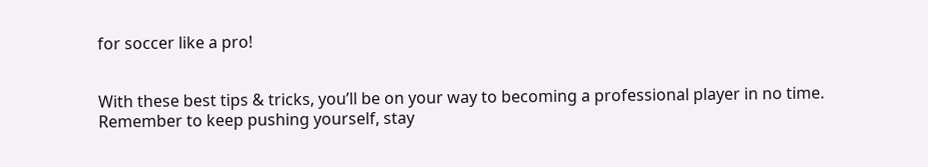for soccer like a pro!


With these best tips & tricks, you’ll be on your way to becoming a professional player in no time. Remember to keep pushing yourself, stay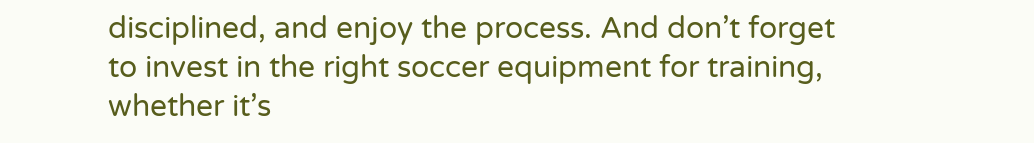disciplined, and enjoy the process. And don’t forget to invest in the right soccer equipment for training, whether it’s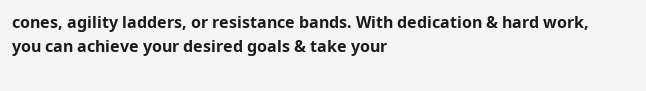cones, agility ladders, or resistance bands. With dedication & hard work, you can achieve your desired goals & take your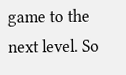game to the next level. So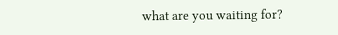what are you waiting for?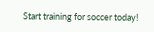Start training for soccer today!